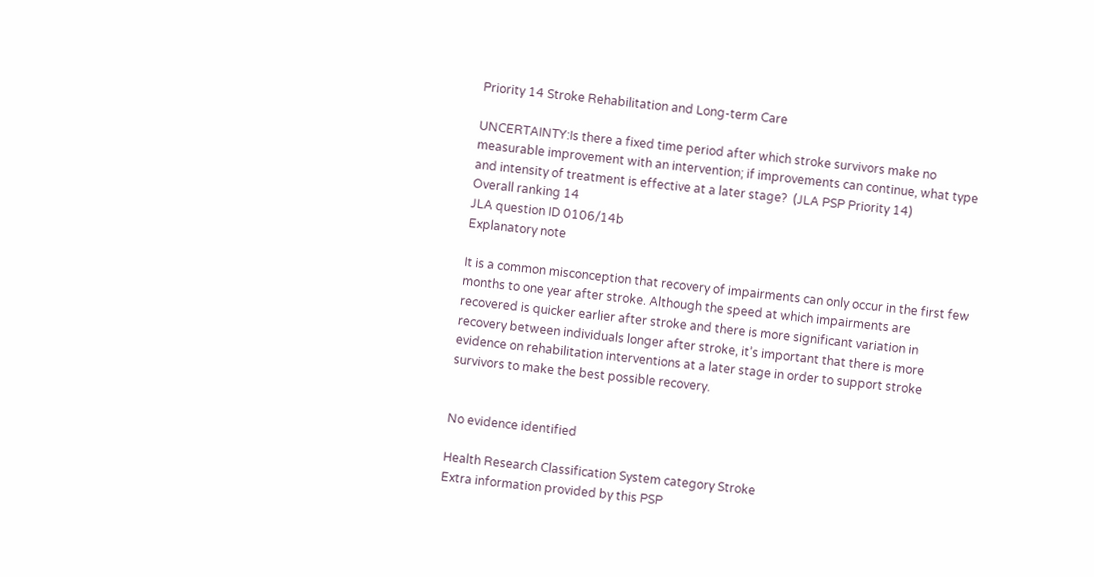Priority 14 Stroke Rehabilitation and Long-term Care

UNCERTAINTY:Is there a fixed time period after which stroke survivors make no measurable improvement with an intervention; if improvements can continue, what type and intensity of treatment is effective at a later stage?  (JLA PSP Priority 14)
Overall ranking 14
JLA question ID 0106/14b
Explanatory note

It is a common misconception that recovery of impairments can only occur in the first few months to one year after stroke. Although the speed at which impairments are recovered is quicker earlier after stroke and there is more significant variation in recovery between individuals longer after stroke, it’s important that there is more evidence on rehabilitation interventions at a later stage in order to support stroke survivors to make the best possible recovery.


No evidence identified

Health Research Classification System category Stroke
Extra information provided by this PSP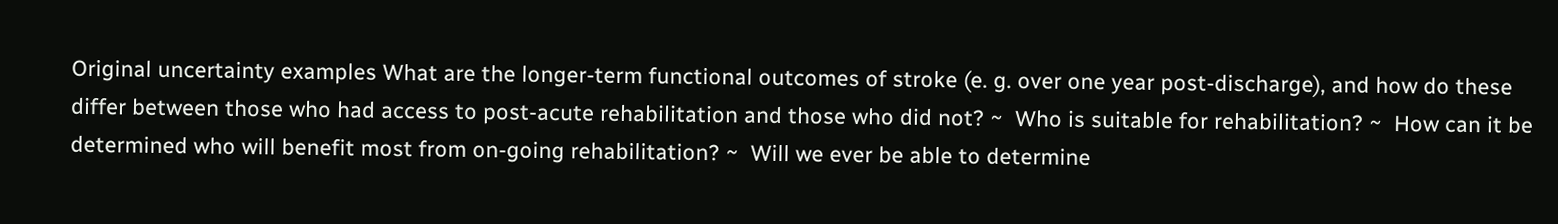Original uncertainty examples What are the longer-term functional outcomes of stroke (e. g. over one year post-discharge), and how do these differ between those who had access to post-acute rehabilitation and those who did not? ~  Who is suitable for rehabilitation? ~  How can it be determined who will benefit most from on-going rehabilitation? ~  Will we ever be able to determine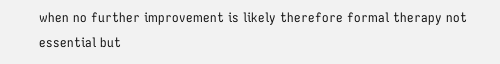when no further improvement is likely therefore formal therapy not essential but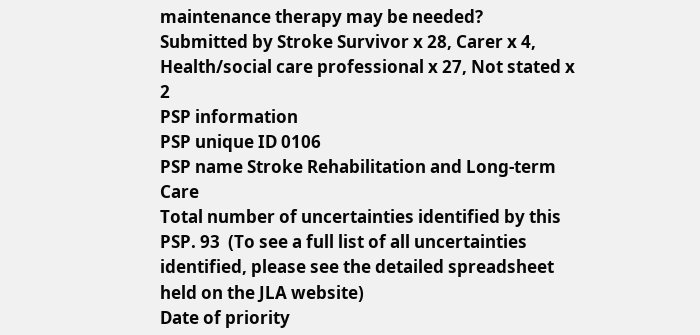maintenance therapy may be needed?
Submitted by Stroke Survivor x 28, Carer x 4, Health/social care professional x 27, Not stated x 2
PSP information
PSP unique ID 0106
PSP name Stroke Rehabilitation and Long-term Care
Total number of uncertainties identified by this PSP. 93  (To see a full list of all uncertainties identified, please see the detailed spreadsheet held on the JLA website)
Date of priority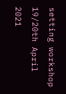setting workshop 19/20th April 2021